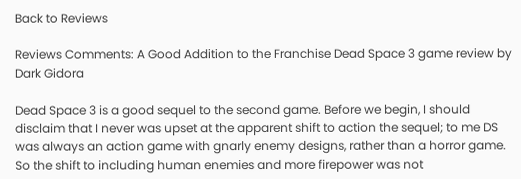Back to Reviews

Reviews Comments: A Good Addition to the Franchise Dead Space 3 game review by Dark Gidora

Dead Space 3 is a good sequel to the second game. Before we begin, I should disclaim that I never was upset at the apparent shift to action the sequel; to me DS was always an action game with gnarly enemy designs, rather than a horror game. So the shift to including human enemies and more firepower was not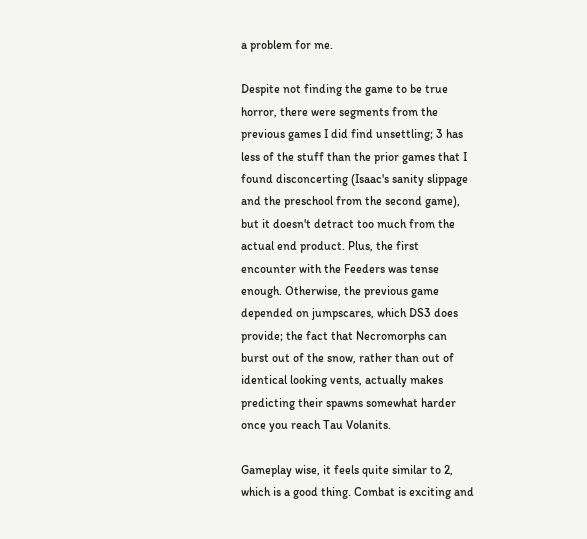a problem for me.

Despite not finding the game to be true horror, there were segments from the previous games I did find unsettling; 3 has less of the stuff than the prior games that I found disconcerting (Isaac's sanity slippage and the preschool from the second game), but it doesn't detract too much from the actual end product. Plus, the first encounter with the Feeders was tense enough. Otherwise, the previous game depended on jumpscares, which DS3 does provide; the fact that Necromorphs can burst out of the snow, rather than out of identical looking vents, actually makes predicting their spawns somewhat harder once you reach Tau Volanits.

Gameplay wise, it feels quite similar to 2, which is a good thing. Combat is exciting and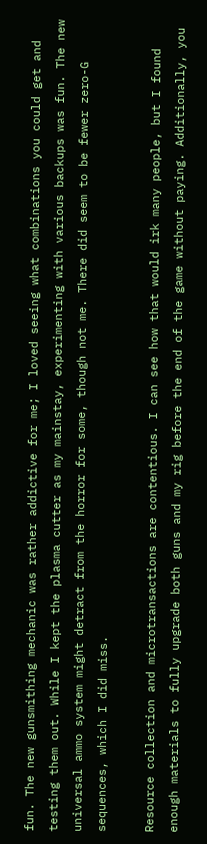fun. The new gunsmithing mechanic was rather addictive for me; I loved seeing what combinations you could get and testing them out. While I kept the plasma cutter as my mainstay, experimenting with various backups was fun. The new universal ammo system might detract from the horror for some, though not me. There did seem to be fewer zero-G sequences, which I did miss.

Resource collection and microtransactions are contentious. I can see how that would irk many people, but I found enough materials to fully upgrade both guns and my rig before the end of the game without paying. Additionally, you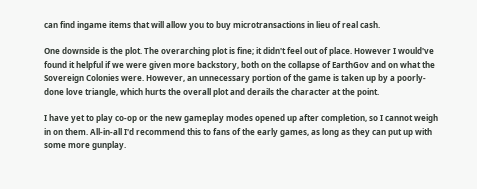can find ingame items that will allow you to buy microtransactions in lieu of real cash.

One downside is the plot. The overarching plot is fine; it didn't feel out of place. However I would've found it helpful if we were given more backstory, both on the collapse of EarthGov and on what the Sovereign Colonies were. However, an unnecessary portion of the game is taken up by a poorly-done love triangle, which hurts the overall plot and derails the character at the point.

I have yet to play co-op or the new gameplay modes opened up after completion, so I cannot weigh in on them. All-in-all I'd recommend this to fans of the early games, as long as they can put up with some more gunplay.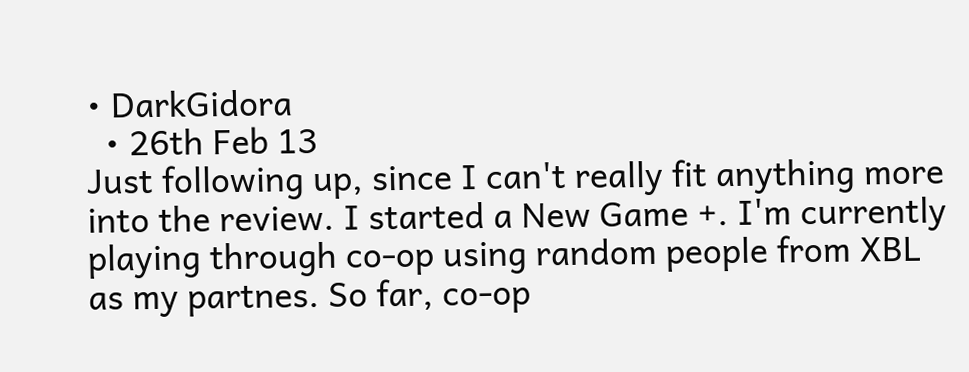• DarkGidora
  • 26th Feb 13
Just following up, since I can't really fit anything more into the review. I started a New Game +. I'm currently playing through co-op using random people from XBL as my partnes. So far, co-op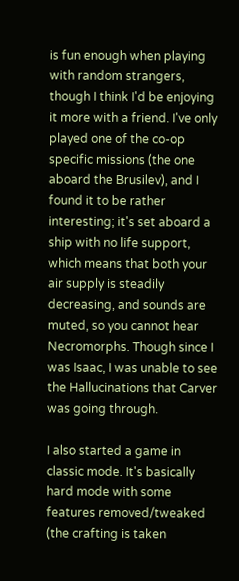is fun enough when playing with random strangers, though I think I'd be enjoying it more with a friend. I've only played one of the co-op specific missions (the one aboard the Brusilev), and I found it to be rather interesting; it's set aboard a ship with no life support, which means that both your air supply is steadily decreasing, and sounds are muted, so you cannot hear Necromorphs. Though since I was Isaac, I was unable to see the Hallucinations that Carver was going through.

I also started a game in classic mode. It's basically hard mode with some features removed/tweaked (the crafting is taken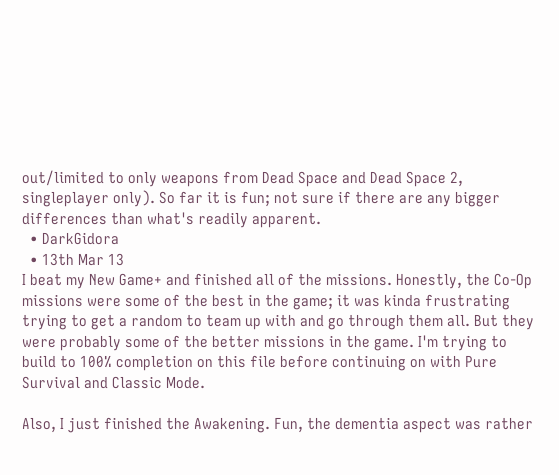out/limited to only weapons from Dead Space and Dead Space 2, singleplayer only). So far it is fun; not sure if there are any bigger differences than what's readily apparent.
  • DarkGidora
  • 13th Mar 13
I beat my New Game+ and finished all of the missions. Honestly, the Co-Op missions were some of the best in the game; it was kinda frustrating trying to get a random to team up with and go through them all. But they were probably some of the better missions in the game. I'm trying to build to 100% completion on this file before continuing on with Pure Survival and Classic Mode.

Also, I just finished the Awakening. Fun, the dementia aspect was rather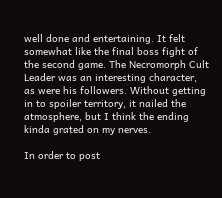well done and entertaining. It felt somewhat like the final boss fight of the second game. The Necromorph Cult Leader was an interesting character, as were his followers. Without getting in to spoiler territory, it nailed the atmosphere, but I think the ending kinda grated on my nerves.

In order to post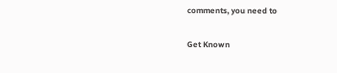comments, you need to

Get Known